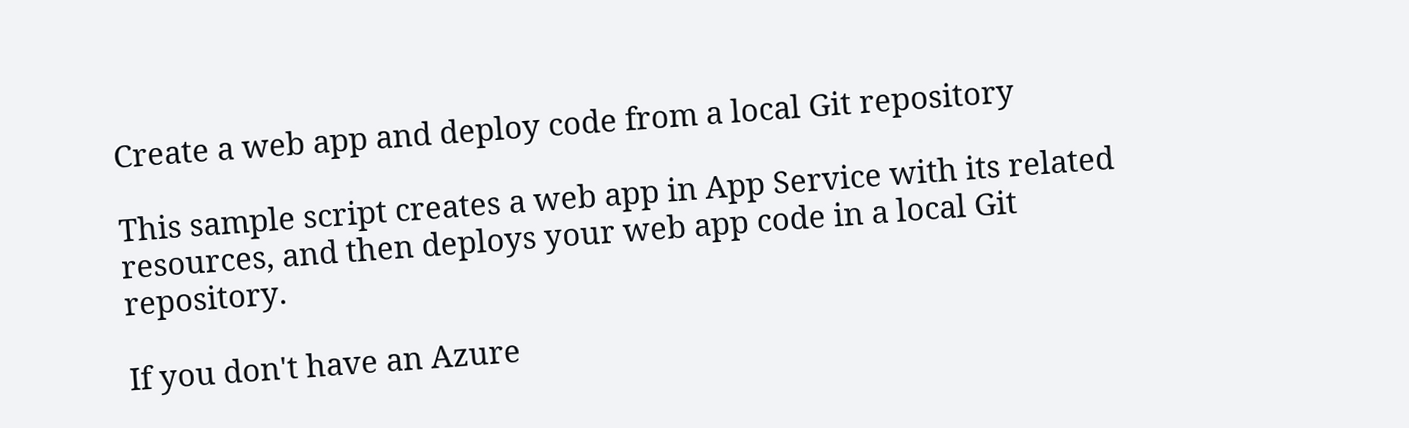Create a web app and deploy code from a local Git repository

This sample script creates a web app in App Service with its related resources, and then deploys your web app code in a local Git repository.

If you don't have an Azure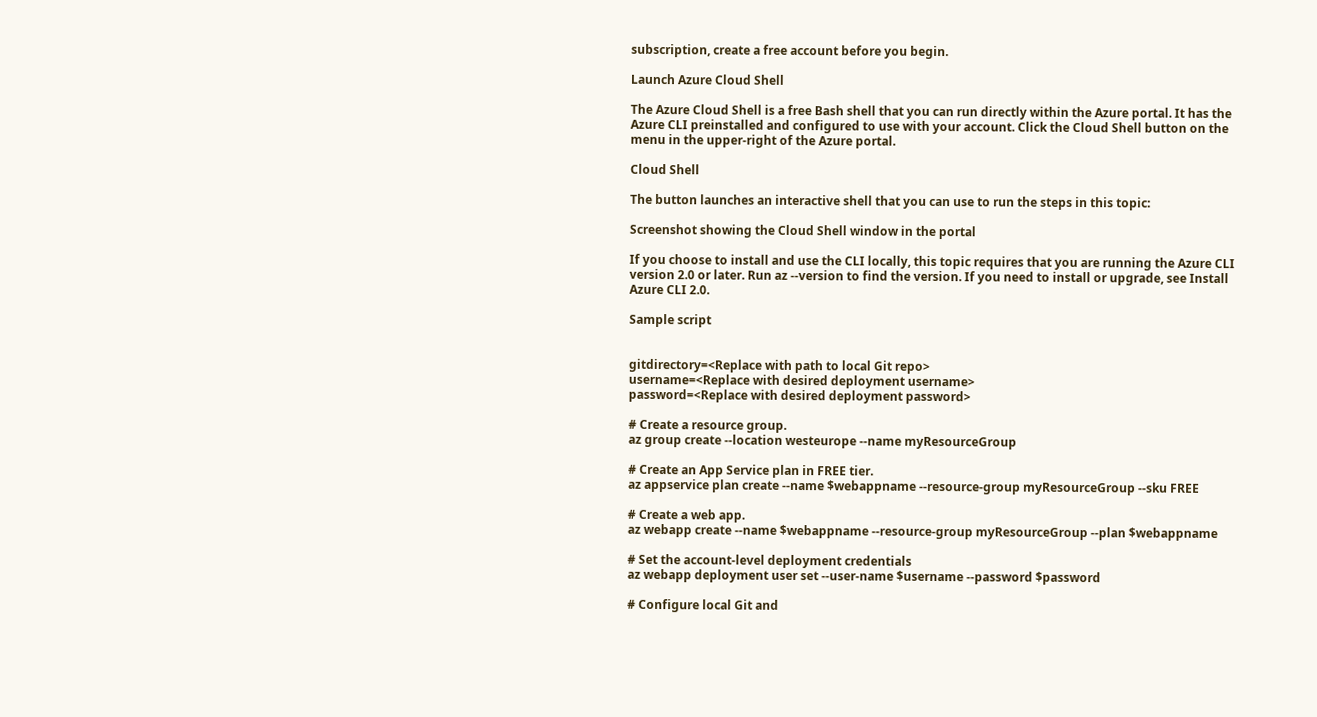subscription, create a free account before you begin.

Launch Azure Cloud Shell

The Azure Cloud Shell is a free Bash shell that you can run directly within the Azure portal. It has the Azure CLI preinstalled and configured to use with your account. Click the Cloud Shell button on the menu in the upper-right of the Azure portal.

Cloud Shell

The button launches an interactive shell that you can use to run the steps in this topic:

Screenshot showing the Cloud Shell window in the portal

If you choose to install and use the CLI locally, this topic requires that you are running the Azure CLI version 2.0 or later. Run az --version to find the version. If you need to install or upgrade, see Install Azure CLI 2.0.

Sample script


gitdirectory=<Replace with path to local Git repo>
username=<Replace with desired deployment username>
password=<Replace with desired deployment password>

# Create a resource group.
az group create --location westeurope --name myResourceGroup

# Create an App Service plan in FREE tier.
az appservice plan create --name $webappname --resource-group myResourceGroup --sku FREE

# Create a web app.
az webapp create --name $webappname --resource-group myResourceGroup --plan $webappname

# Set the account-level deployment credentials
az webapp deployment user set --user-name $username --password $password

# Configure local Git and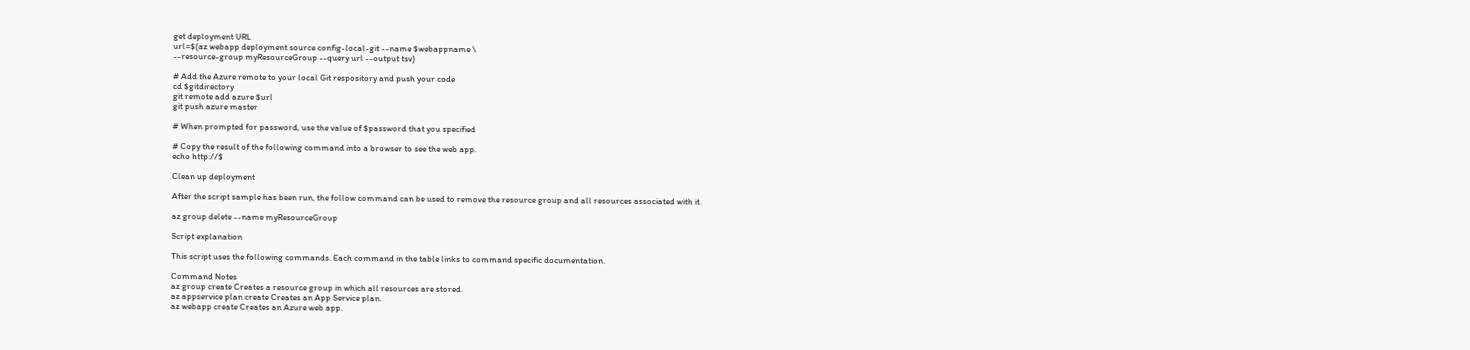get deployment URL
url=$(az webapp deployment source config-local-git --name $webappname \
--resource-group myResourceGroup --query url --output tsv)

# Add the Azure remote to your local Git respository and push your code
cd $gitdirectory
git remote add azure $url
git push azure master

# When prompted for password, use the value of $password that you specified

# Copy the result of the following command into a browser to see the web app.
echo http://$

Clean up deployment

After the script sample has been run, the follow command can be used to remove the resource group and all resources associated with it.

az group delete --name myResourceGroup

Script explanation

This script uses the following commands. Each command in the table links to command specific documentation.

Command Notes
az group create Creates a resource group in which all resources are stored.
az appservice plan create Creates an App Service plan.
az webapp create Creates an Azure web app.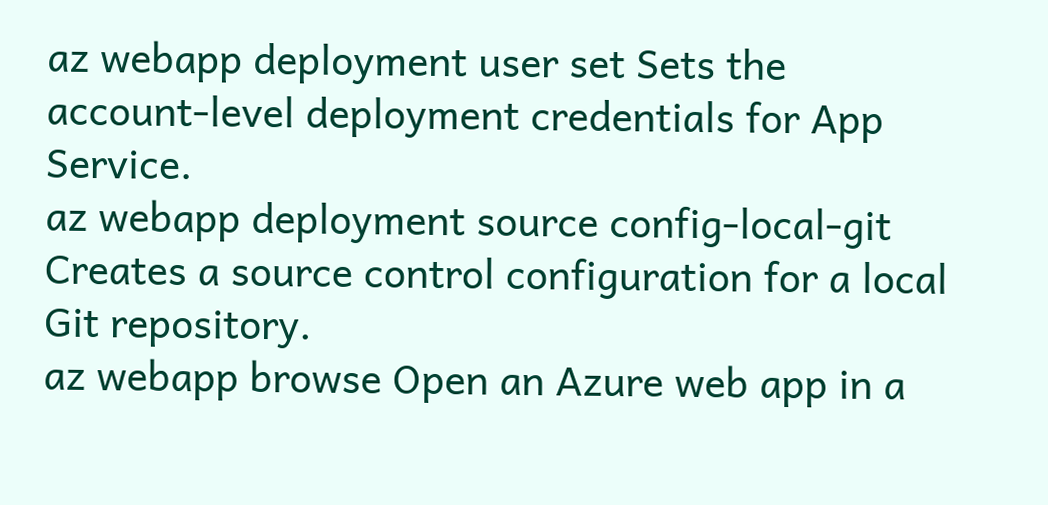az webapp deployment user set Sets the account-level deployment credentials for App Service.
az webapp deployment source config-local-git Creates a source control configuration for a local Git repository.
az webapp browse Open an Azure web app in a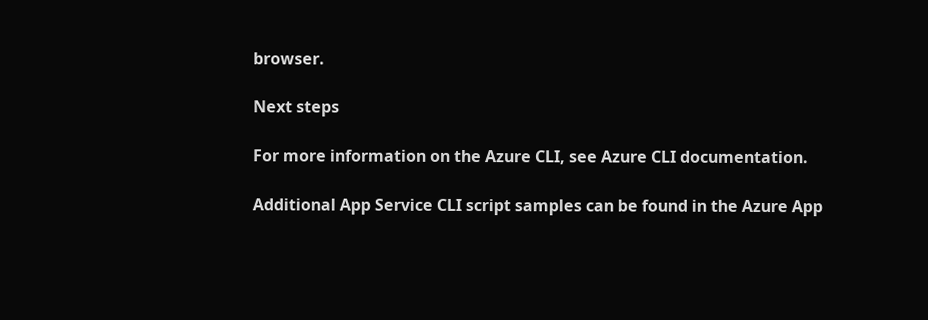browser.

Next steps

For more information on the Azure CLI, see Azure CLI documentation.

Additional App Service CLI script samples can be found in the Azure App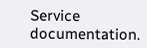Service documentation.